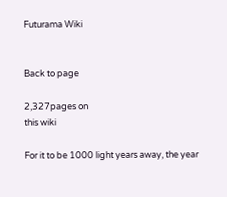Futurama Wiki


Back to page

2,327pages on
this wiki

For it to be 1000 light years away, the year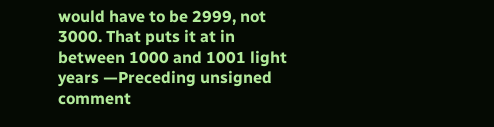would have to be 2999, not 3000. That puts it at in between 1000 and 1001 light years —Preceding unsigned comment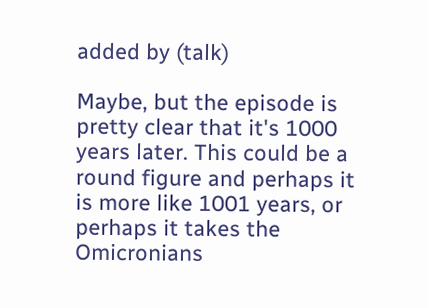added by (talk)

Maybe, but the episode is pretty clear that it's 1000 years later. This could be a round figure and perhaps it is more like 1001 years, or perhaps it takes the Omicronians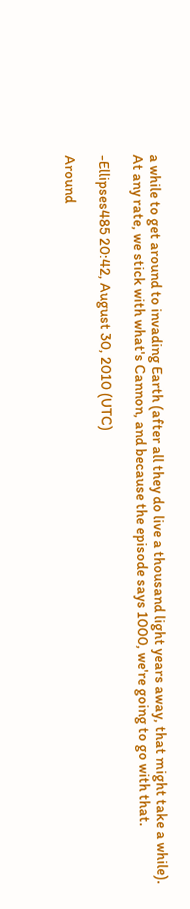a while to get around to invading Earth (after all they do live a thousand light years away, that might take a while). At any rate, we stick with what's Cannon, and because the episode says 1000, we're going to go with that.

-Ellipses485 20:42, August 30, 2010 (UTC)

Around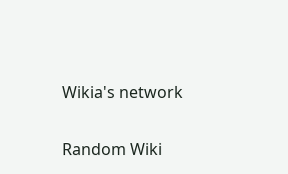Wikia's network

Random Wiki